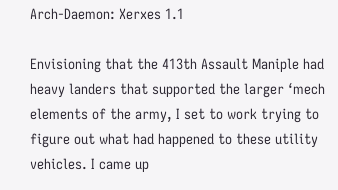Arch-Daemon: Xerxes 1.1

Envisioning that the 413th Assault Maniple had heavy landers that supported the larger ‘mech elements of the army, I set to work trying to figure out what had happened to these utility vehicles. I came up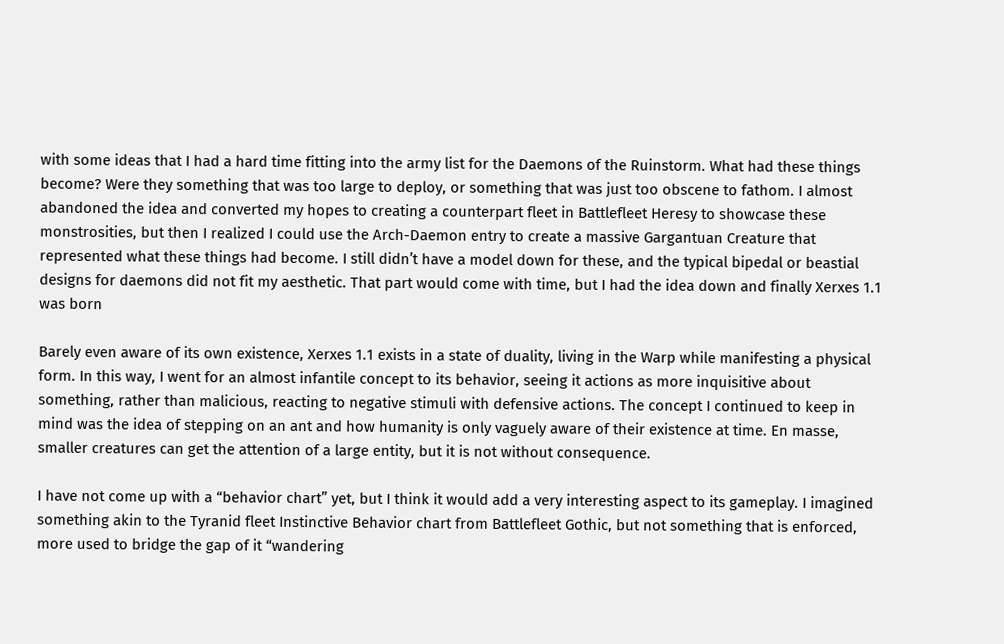with some ideas that I had a hard time fitting into the army list for the Daemons of the Ruinstorm. What had these things become? Were they something that was too large to deploy, or something that was just too obscene to fathom. I almost abandoned the idea and converted my hopes to creating a counterpart fleet in Battlefleet Heresy to showcase these monstrosities, but then I realized I could use the Arch-Daemon entry to create a massive Gargantuan Creature that represented what these things had become. I still didn’t have a model down for these, and the typical bipedal or beastial designs for daemons did not fit my aesthetic. That part would come with time, but I had the idea down and finally Xerxes 1.1 was born

Barely even aware of its own existence, Xerxes 1.1 exists in a state of duality, living in the Warp while manifesting a physical form. In this way, I went for an almost infantile concept to its behavior, seeing it actions as more inquisitive about something, rather than malicious, reacting to negative stimuli with defensive actions. The concept I continued to keep in mind was the idea of stepping on an ant and how humanity is only vaguely aware of their existence at time. En masse, smaller creatures can get the attention of a large entity, but it is not without consequence.

I have not come up with a “behavior chart” yet, but I think it would add a very interesting aspect to its gameplay. I imagined something akin to the Tyranid fleet Instinctive Behavior chart from Battlefleet Gothic, but not something that is enforced, more used to bridge the gap of it “wandering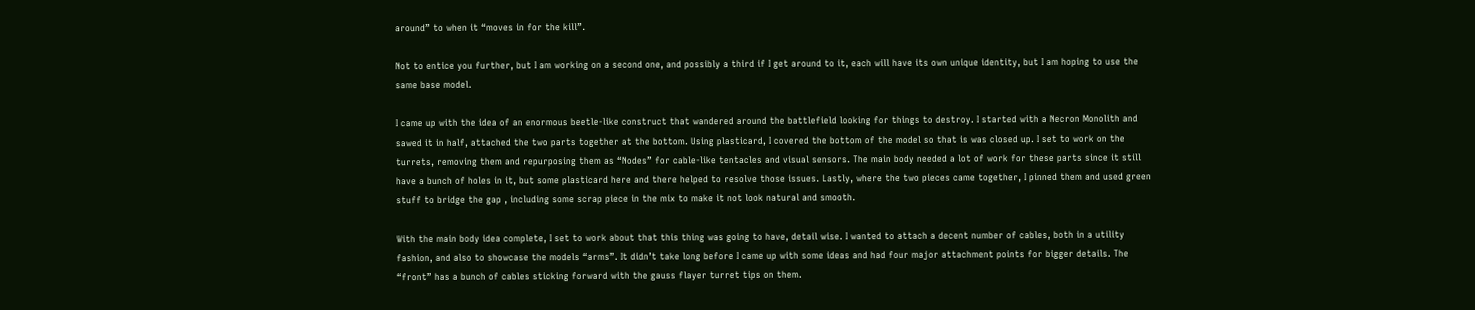around” to when it “moves in for the kill”.

Not to entice you further, but I am working on a second one, and possibly a third if I get around to it, each will have its own unique identity, but I am hoping to use the same base model.

I came up with the idea of an enormous beetle-like construct that wandered around the battlefield looking for things to destroy. I started with a Necron Monolith and sawed it in half, attached the two parts together at the bottom. Using plasticard, I covered the bottom of the model so that is was closed up. I set to work on the turrets, removing them and repurposing them as “Nodes” for cable-like tentacles and visual sensors. The main body needed a lot of work for these parts since it still have a bunch of holes in it, but some plasticard here and there helped to resolve those issues. Lastly, where the two pieces came together, I pinned them and used green stuff to bridge the gap , including some scrap piece in the mix to make it not look natural and smooth.

With the main body idea complete, I set to work about that this thing was going to have, detail wise. I wanted to attach a decent number of cables, both in a utility fashion, and also to showcase the models “arms”. It didn’t take long before I came up with some ideas and had four major attachment points for bigger details. The “front” has a bunch of cables sticking forward with the gauss flayer turret tips on them.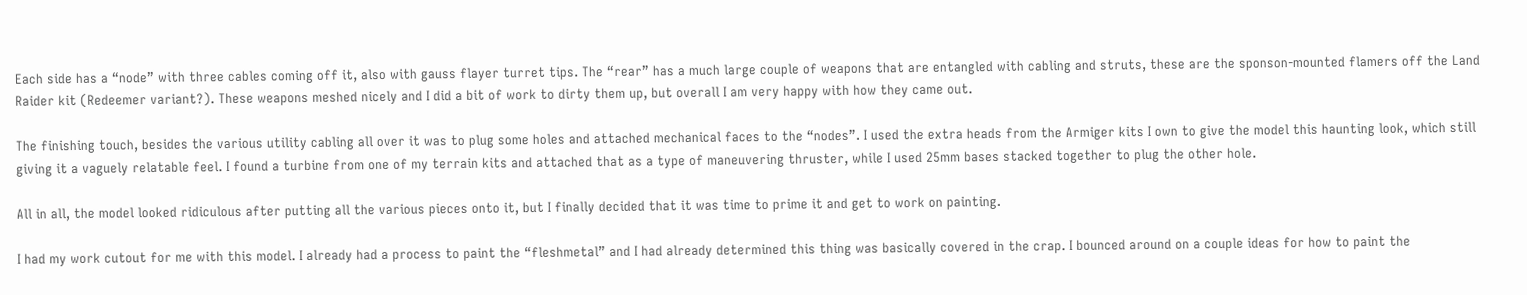Each side has a “node” with three cables coming off it, also with gauss flayer turret tips. The “rear” has a much large couple of weapons that are entangled with cabling and struts, these are the sponson-mounted flamers off the Land Raider kit (Redeemer variant?). These weapons meshed nicely and I did a bit of work to dirty them up, but overall I am very happy with how they came out.

The finishing touch, besides the various utility cabling all over it was to plug some holes and attached mechanical faces to the “nodes”. I used the extra heads from the Armiger kits I own to give the model this haunting look, which still giving it a vaguely relatable feel. I found a turbine from one of my terrain kits and attached that as a type of maneuvering thruster, while I used 25mm bases stacked together to plug the other hole.

All in all, the model looked ridiculous after putting all the various pieces onto it, but I finally decided that it was time to prime it and get to work on painting.

I had my work cutout for me with this model. I already had a process to paint the “fleshmetal” and I had already determined this thing was basically covered in the crap. I bounced around on a couple ideas for how to paint the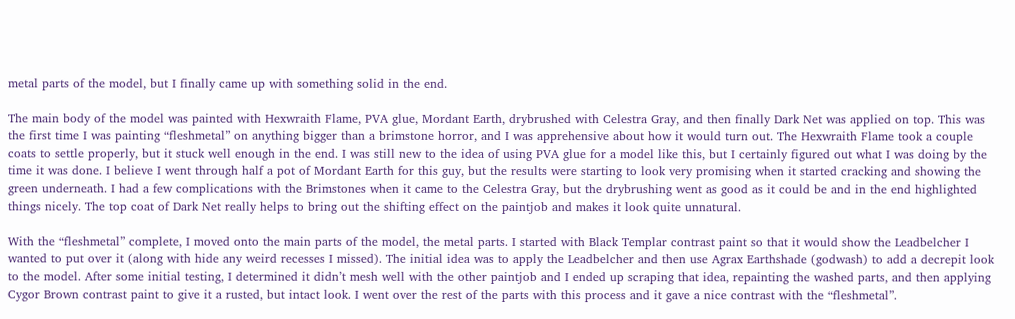metal parts of the model, but I finally came up with something solid in the end.

The main body of the model was painted with Hexwraith Flame, PVA glue, Mordant Earth, drybrushed with Celestra Gray, and then finally Dark Net was applied on top. This was the first time I was painting “fleshmetal” on anything bigger than a brimstone horror, and I was apprehensive about how it would turn out. The Hexwraith Flame took a couple coats to settle properly, but it stuck well enough in the end. I was still new to the idea of using PVA glue for a model like this, but I certainly figured out what I was doing by the time it was done. I believe I went through half a pot of Mordant Earth for this guy, but the results were starting to look very promising when it started cracking and showing the green underneath. I had a few complications with the Brimstones when it came to the Celestra Gray, but the drybrushing went as good as it could be and in the end highlighted things nicely. The top coat of Dark Net really helps to bring out the shifting effect on the paintjob and makes it look quite unnatural.

With the “fleshmetal” complete, I moved onto the main parts of the model, the metal parts. I started with Black Templar contrast paint so that it would show the Leadbelcher I wanted to put over it (along with hide any weird recesses I missed). The initial idea was to apply the Leadbelcher and then use Agrax Earthshade (godwash) to add a decrepit look to the model. After some initial testing, I determined it didn’t mesh well with the other paintjob and I ended up scraping that idea, repainting the washed parts, and then applying Cygor Brown contrast paint to give it a rusted, but intact look. I went over the rest of the parts with this process and it gave a nice contrast with the “fleshmetal”.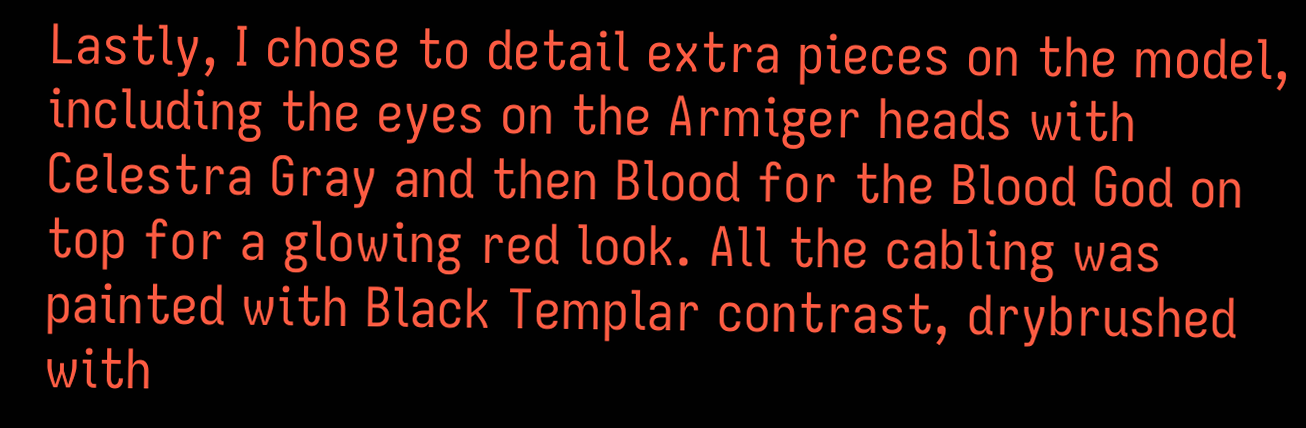Lastly, I chose to detail extra pieces on the model, including the eyes on the Armiger heads with Celestra Gray and then Blood for the Blood God on top for a glowing red look. All the cabling was painted with Black Templar contrast, drybrushed with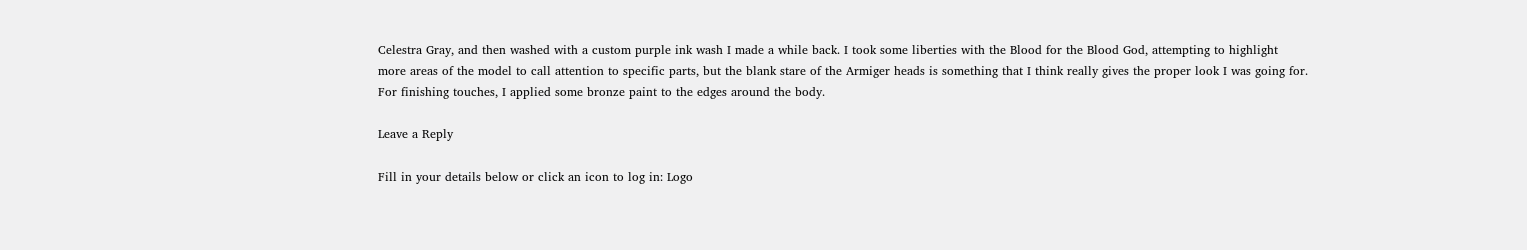Celestra Gray, and then washed with a custom purple ink wash I made a while back. I took some liberties with the Blood for the Blood God, attempting to highlight more areas of the model to call attention to specific parts, but the blank stare of the Armiger heads is something that I think really gives the proper look I was going for. For finishing touches, I applied some bronze paint to the edges around the body.

Leave a Reply

Fill in your details below or click an icon to log in: Logo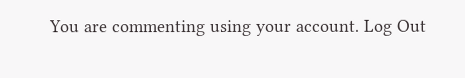You are commenting using your account. Log Out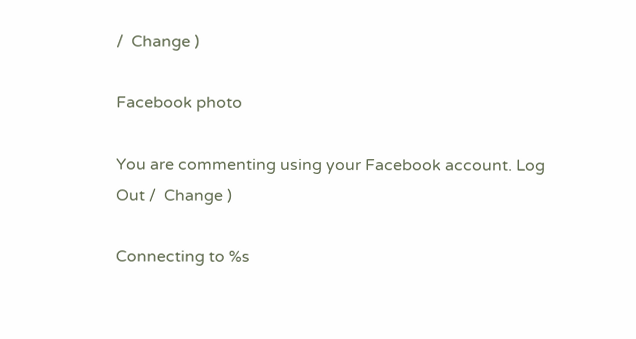/  Change )

Facebook photo

You are commenting using your Facebook account. Log Out /  Change )

Connecting to %s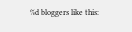%d bloggers like this: